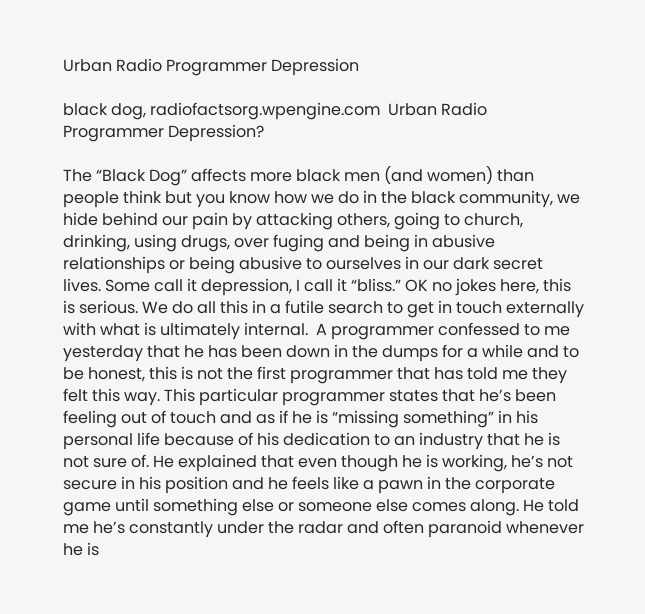Urban Radio Programmer Depression

black dog, radiofactsorg.wpengine.com  Urban Radio Programmer Depression?

The “Black Dog” affects more black men (and women) than people think but you know how we do in the black community, we hide behind our pain by attacking others, going to church, drinking, using drugs, over fuging and being in abusive relationships or being abusive to ourselves in our dark secret lives. Some call it depression, I call it “bliss.” OK no jokes here, this is serious. We do all this in a futile search to get in touch externally with what is ultimately internal.  A programmer confessed to me yesterday that he has been down in the dumps for a while and to be honest, this is not the first programmer that has told me they felt this way. This particular programmer states that he’s been feeling out of touch and as if he is “missing something” in his personal life because of his dedication to an industry that he is not sure of. He explained that even though he is working, he’s not secure in his position and he feels like a pawn in the corporate game until something else or someone else comes along. He told me he’s constantly under the radar and often paranoid whenever he is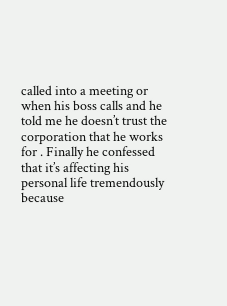called into a meeting or when his boss calls and he told me he doesn’t trust the corporation that he works for . Finally he confessed that it’s affecting his personal life tremendously because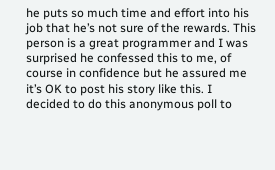he puts so much time and effort into his job that he’s not sure of the rewards. This person is a great programmer and I was surprised he confessed this to me, of course in confidence but he assured me it’s OK to post his story like this. I decided to do this anonymous poll to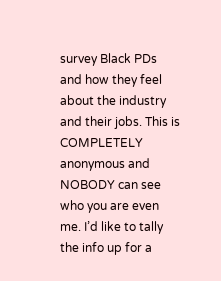survey Black PDs and how they feel about the industry and their jobs. This is COMPLETELY anonymous and NOBODY can see who you are even me. I’d like to tally the info up for a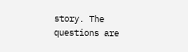story. The questions are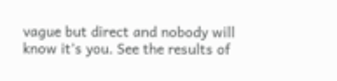vague but direct and nobody will know it’s you. See the results of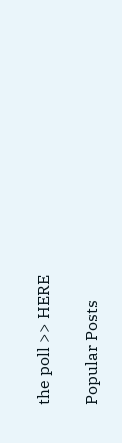the poll >> HERE

Popular Posts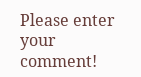Please enter your comment!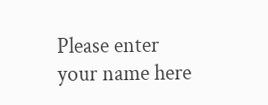Please enter your name here